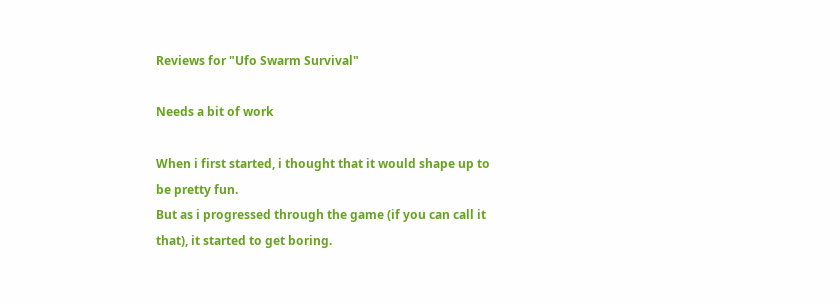Reviews for "Ufo Swarm Survival"

Needs a bit of work

When i first started, i thought that it would shape up to be pretty fun.
But as i progressed through the game (if you can call it that), it started to get boring.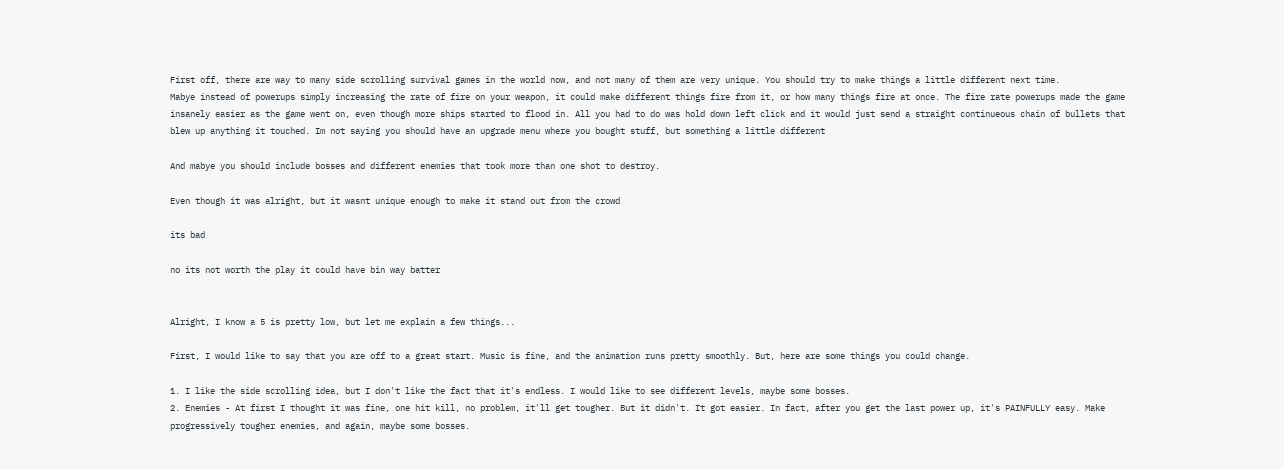First off, there are way to many side scrolling survival games in the world now, and not many of them are very unique. You should try to make things a little different next time.
Mabye instead of powerups simply increasing the rate of fire on your weapon, it could make different things fire from it, or how many things fire at once. The fire rate powerups made the game insanely easier as the game went on, even though more ships started to flood in. All you had to do was hold down left click and it would just send a straight continueous chain of bullets that blew up anything it touched. Im not saying you should have an upgrade menu where you bought stuff, but something a little different

And mabye you should include bosses and different enemies that took more than one shot to destroy.

Even though it was alright, but it wasnt unique enough to make it stand out from the crowd

its bad

no its not worth the play it could have bin way batter


Alright, I know a 5 is pretty low, but let me explain a few things...

First, I would like to say that you are off to a great start. Music is fine, and the animation runs pretty smoothly. But, here are some things you could change.

1. I like the side scrolling idea, but I don't like the fact that it's endless. I would like to see different levels, maybe some bosses.
2. Enemies - At first I thought it was fine, one hit kill, no problem, it'll get tougher. But it didn't. It got easier. In fact, after you get the last power up, it's PAINFULLY easy. Make progressively tougher enemies, and again, maybe some bosses.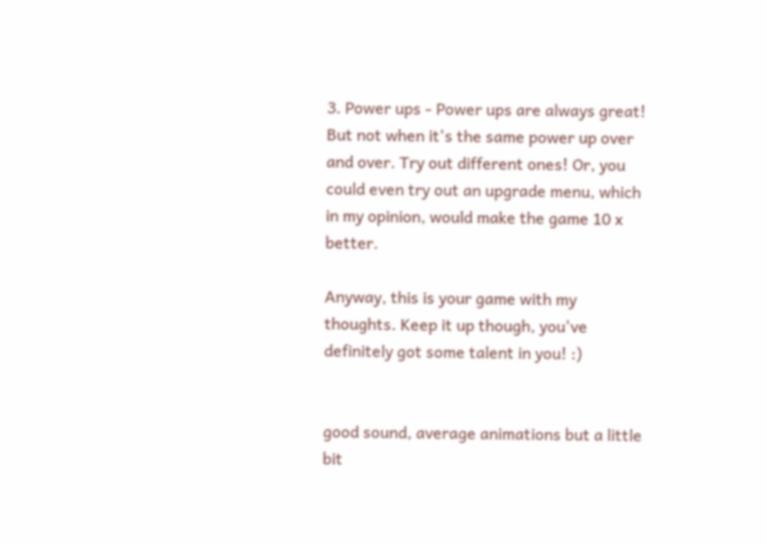3. Power ups - Power ups are always great! But not when it's the same power up over and over. Try out different ones! Or, you could even try out an upgrade menu, which in my opinion, would make the game 10 x better.

Anyway, this is your game with my thoughts. Keep it up though, you've definitely got some talent in you! :)


good sound, average animations but a little bit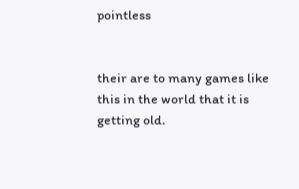pointless


their are to many games like this in the world that it is getting old.